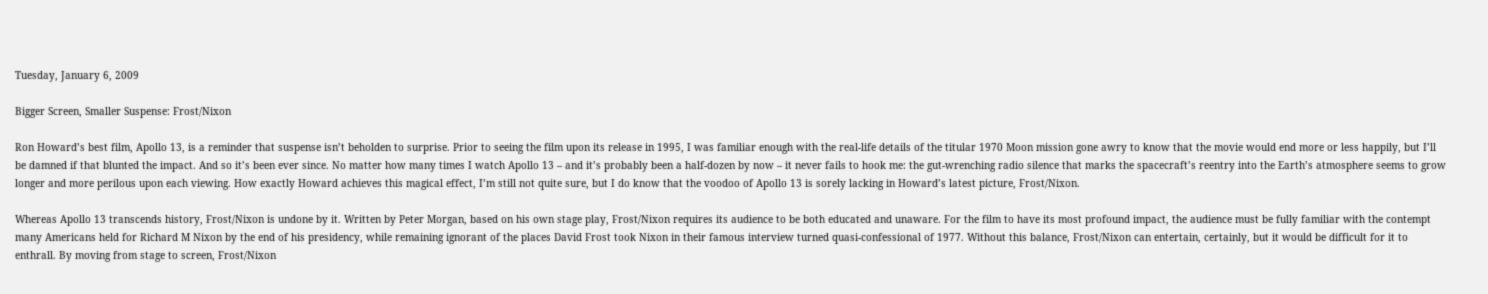Tuesday, January 6, 2009

Bigger Screen, Smaller Suspense: Frost/Nixon

Ron Howard’s best film, Apollo 13, is a reminder that suspense isn’t beholden to surprise. Prior to seeing the film upon its release in 1995, I was familiar enough with the real-life details of the titular 1970 Moon mission gone awry to know that the movie would end more or less happily, but I’ll be damned if that blunted the impact. And so it’s been ever since. No matter how many times I watch Apollo 13 – and it’s probably been a half-dozen by now – it never fails to hook me: the gut-wrenching radio silence that marks the spacecraft’s reentry into the Earth’s atmosphere seems to grow longer and more perilous upon each viewing. How exactly Howard achieves this magical effect, I’m still not quite sure, but I do know that the voodoo of Apollo 13 is sorely lacking in Howard’s latest picture, Frost/Nixon.

Whereas Apollo 13 transcends history, Frost/Nixon is undone by it. Written by Peter Morgan, based on his own stage play, Frost/Nixon requires its audience to be both educated and unaware. For the film to have its most profound impact, the audience must be fully familiar with the contempt many Americans held for Richard M Nixon by the end of his presidency, while remaining ignorant of the places David Frost took Nixon in their famous interview turned quasi-confessional of 1977. Without this balance, Frost/Nixon can entertain, certainly, but it would be difficult for it to enthrall. By moving from stage to screen, Frost/Nixon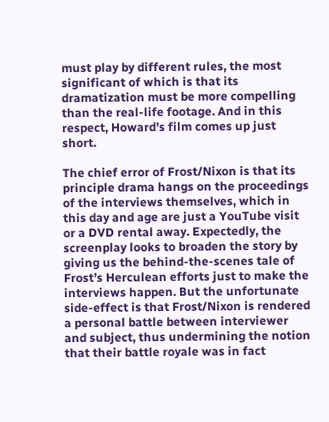must play by different rules, the most significant of which is that its dramatization must be more compelling than the real-life footage. And in this respect, Howard’s film comes up just short.

The chief error of Frost/Nixon is that its principle drama hangs on the proceedings of the interviews themselves, which in this day and age are just a YouTube visit or a DVD rental away. Expectedly, the screenplay looks to broaden the story by giving us the behind-the-scenes tale of Frost’s Herculean efforts just to make the interviews happen. But the unfortunate side-effect is that Frost/Nixon is rendered a personal battle between interviewer and subject, thus undermining the notion that their battle royale was in fact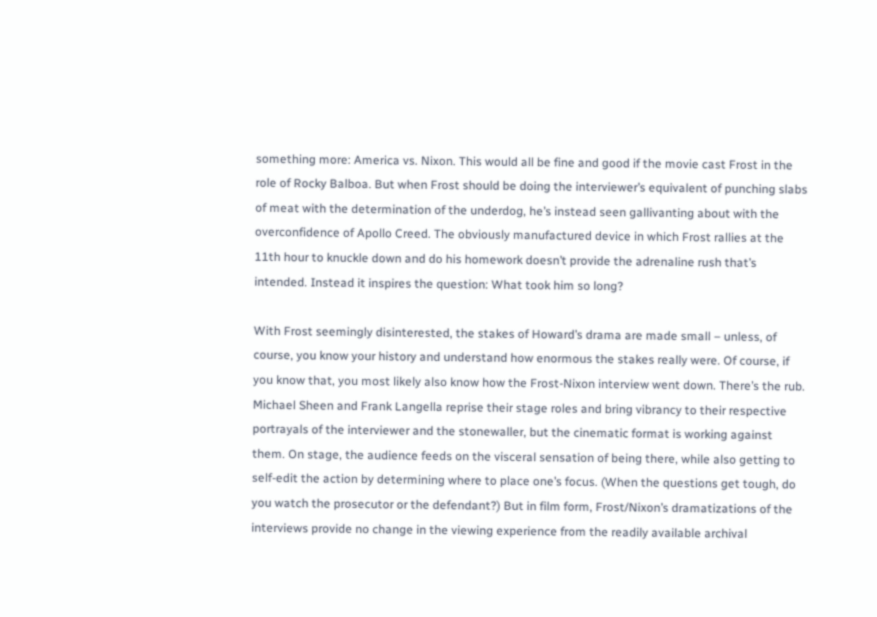something more: America vs. Nixon. This would all be fine and good if the movie cast Frost in the role of Rocky Balboa. But when Frost should be doing the interviewer’s equivalent of punching slabs of meat with the determination of the underdog, he’s instead seen gallivanting about with the overconfidence of Apollo Creed. The obviously manufactured device in which Frost rallies at the 11th hour to knuckle down and do his homework doesn’t provide the adrenaline rush that’s intended. Instead it inspires the question: What took him so long?

With Frost seemingly disinterested, the stakes of Howard’s drama are made small – unless, of course, you know your history and understand how enormous the stakes really were. Of course, if you know that, you most likely also know how the Frost-Nixon interview went down. There’s the rub. Michael Sheen and Frank Langella reprise their stage roles and bring vibrancy to their respective portrayals of the interviewer and the stonewaller, but the cinematic format is working against them. On stage, the audience feeds on the visceral sensation of being there, while also getting to self-edit the action by determining where to place one’s focus. (When the questions get tough, do you watch the prosecutor or the defendant?) But in film form, Frost/Nixon’s dramatizations of the interviews provide no change in the viewing experience from the readily available archival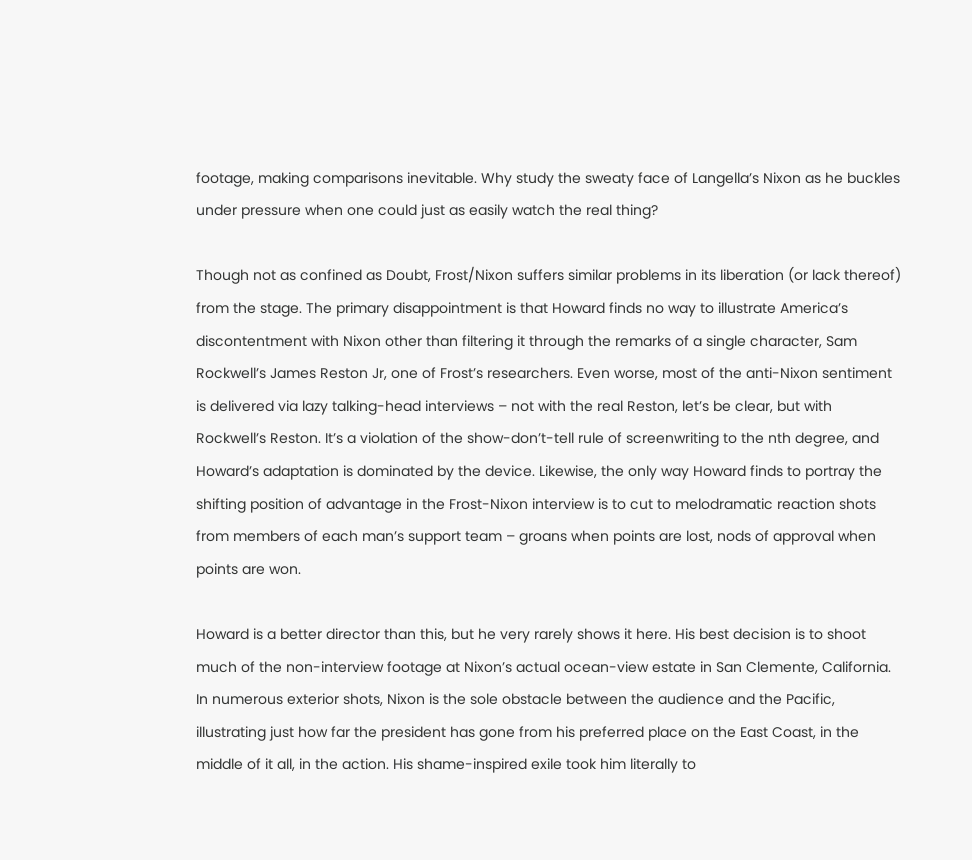footage, making comparisons inevitable. Why study the sweaty face of Langella’s Nixon as he buckles under pressure when one could just as easily watch the real thing?

Though not as confined as Doubt, Frost/Nixon suffers similar problems in its liberation (or lack thereof) from the stage. The primary disappointment is that Howard finds no way to illustrate America’s discontentment with Nixon other than filtering it through the remarks of a single character, Sam Rockwell’s James Reston Jr, one of Frost’s researchers. Even worse, most of the anti-Nixon sentiment is delivered via lazy talking-head interviews – not with the real Reston, let’s be clear, but with Rockwell’s Reston. It’s a violation of the show-don’t-tell rule of screenwriting to the nth degree, and Howard’s adaptation is dominated by the device. Likewise, the only way Howard finds to portray the shifting position of advantage in the Frost-Nixon interview is to cut to melodramatic reaction shots from members of each man’s support team – groans when points are lost, nods of approval when points are won.

Howard is a better director than this, but he very rarely shows it here. His best decision is to shoot much of the non-interview footage at Nixon’s actual ocean-view estate in San Clemente, California. In numerous exterior shots, Nixon is the sole obstacle between the audience and the Pacific, illustrating just how far the president has gone from his preferred place on the East Coast, in the middle of it all, in the action. His shame-inspired exile took him literally to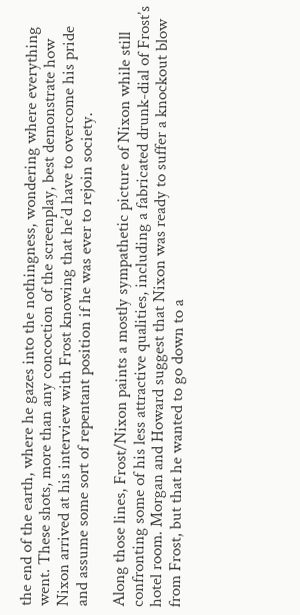the end of the earth, where he gazes into the nothingness, wondering where everything went. These shots, more than any concoction of the screenplay, best demonstrate how Nixon arrived at his interview with Frost knowing that he’d have to overcome his pride and assume some sort of repentant position if he was ever to rejoin society.

Along those lines, Frost/Nixon paints a mostly sympathetic picture of Nixon while still confronting some of his less attractive qualities, including a fabricated drunk-dial of Frost’s hotel room. Morgan and Howard suggest that Nixon was ready to suffer a knockout blow from Frost, but that he wanted to go down to a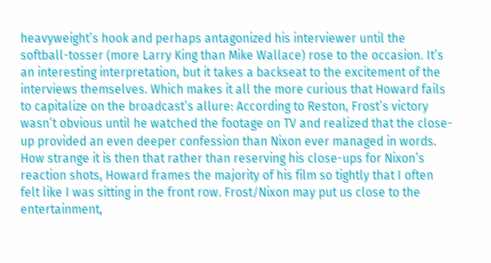heavyweight’s hook and perhaps antagonized his interviewer until the softball-tosser (more Larry King than Mike Wallace) rose to the occasion. It’s an interesting interpretation, but it takes a backseat to the excitement of the interviews themselves. Which makes it all the more curious that Howard fails to capitalize on the broadcast’s allure: According to Reston, Frost’s victory wasn’t obvious until he watched the footage on TV and realized that the close-up provided an even deeper confession than Nixon ever managed in words. How strange it is then that rather than reserving his close-ups for Nixon’s reaction shots, Howard frames the majority of his film so tightly that I often felt like I was sitting in the front row. Frost/Nixon may put us close to the entertainment,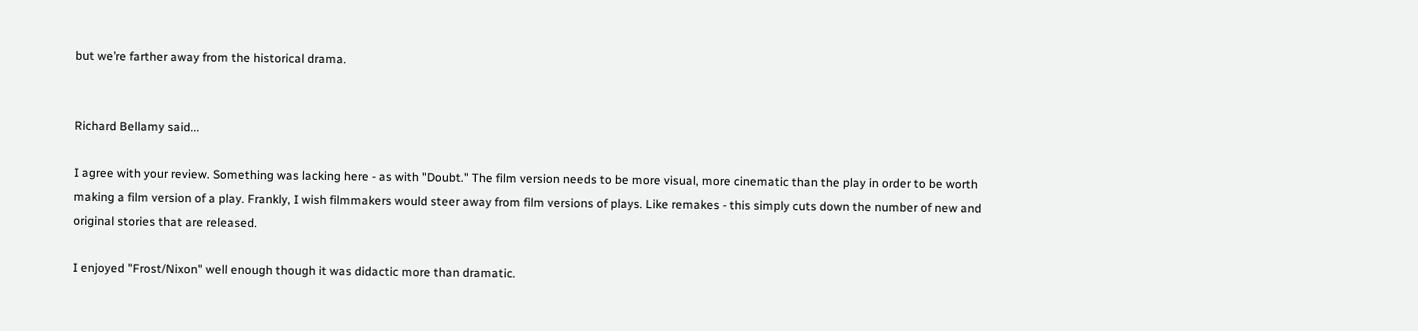but we’re farther away from the historical drama.


Richard Bellamy said...

I agree with your review. Something was lacking here - as with "Doubt." The film version needs to be more visual, more cinematic than the play in order to be worth making a film version of a play. Frankly, I wish filmmakers would steer away from film versions of plays. Like remakes - this simply cuts down the number of new and original stories that are released.

I enjoyed "Frost/Nixon" well enough though it was didactic more than dramatic.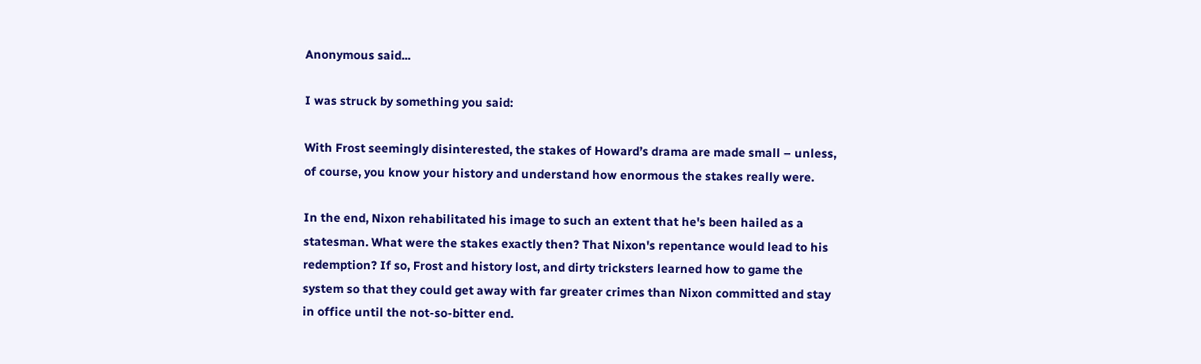Anonymous said...

I was struck by something you said:

With Frost seemingly disinterested, the stakes of Howard’s drama are made small – unless, of course, you know your history and understand how enormous the stakes really were.

In the end, Nixon rehabilitated his image to such an extent that he's been hailed as a statesman. What were the stakes exactly then? That Nixon's repentance would lead to his redemption? If so, Frost and history lost, and dirty tricksters learned how to game the system so that they could get away with far greater crimes than Nixon committed and stay in office until the not-so-bitter end.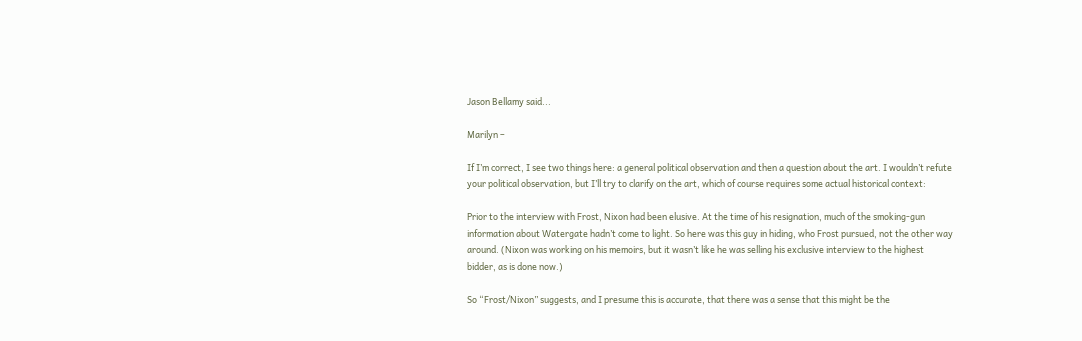Jason Bellamy said...

Marilyn –

If I’m correct, I see two things here: a general political observation and then a question about the art. I wouldn’t refute your political observation, but I’ll try to clarify on the art, which of course requires some actual historical context:

Prior to the interview with Frost, Nixon had been elusive. At the time of his resignation, much of the smoking-gun information about Watergate hadn’t come to light. So here was this guy in hiding, who Frost pursued, not the other way around. (Nixon was working on his memoirs, but it wasn’t like he was selling his exclusive interview to the highest bidder, as is done now.)

So “Frost/Nixon” suggests, and I presume this is accurate, that there was a sense that this might be the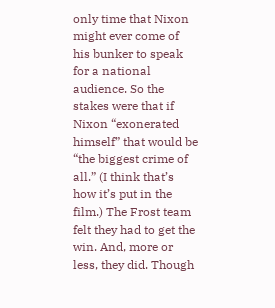only time that Nixon might ever come of his bunker to speak for a national audience. So the stakes were that if Nixon “exonerated himself” that would be “the biggest crime of all.” (I think that’s how it’s put in the film.) The Frost team felt they had to get the win. And, more or less, they did. Though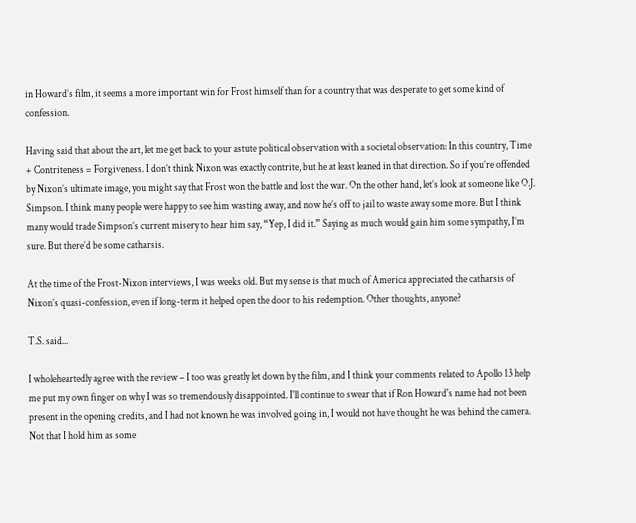in Howard’s film, it seems a more important win for Frost himself than for a country that was desperate to get some kind of confession.

Having said that about the art, let me get back to your astute political observation with a societal observation: In this country, Time + Contriteness = Forgiveness. I don’t think Nixon was exactly contrite, but he at least leaned in that direction. So if you’re offended by Nixon’s ultimate image, you might say that Frost won the battle and lost the war. On the other hand, let’s look at someone like O.J. Simpson. I think many people were happy to see him wasting away, and now he’s off to jail to waste away some more. But I think many would trade Simpson’s current misery to hear him say, “Yep, I did it.” Saying as much would gain him some sympathy, I’m sure. But there’d be some catharsis.

At the time of the Frost-Nixon interviews, I was weeks old. But my sense is that much of America appreciated the catharsis of Nixon’s quasi-confession, even if long-term it helped open the door to his redemption. Other thoughts, anyone?

T.S. said...

I wholeheartedly agree with the review – I too was greatly let down by the film, and I think your comments related to Apollo 13 help me put my own finger on why I was so tremendously disappointed. I'll continue to swear that if Ron Howard's name had not been present in the opening credits, and I had not known he was involved going in, I would not have thought he was behind the camera. Not that I hold him as some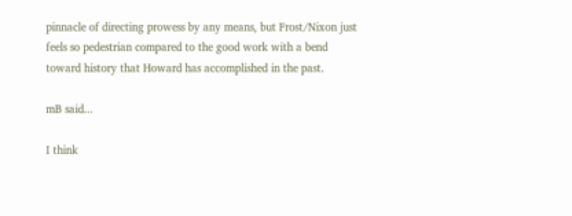pinnacle of directing prowess by any means, but Frost/Nixon just feels so pedestrian compared to the good work with a bend toward history that Howard has accomplished in the past.

mB said...

I think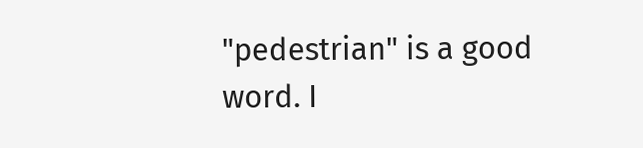"pedestrian" is a good word. I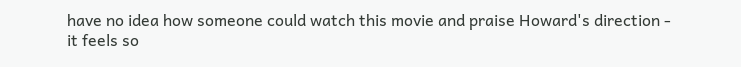have no idea how someone could watch this movie and praise Howard's direction - it feels so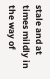stale and at times mildly in the way of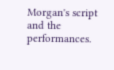Morgan's script and the performances.